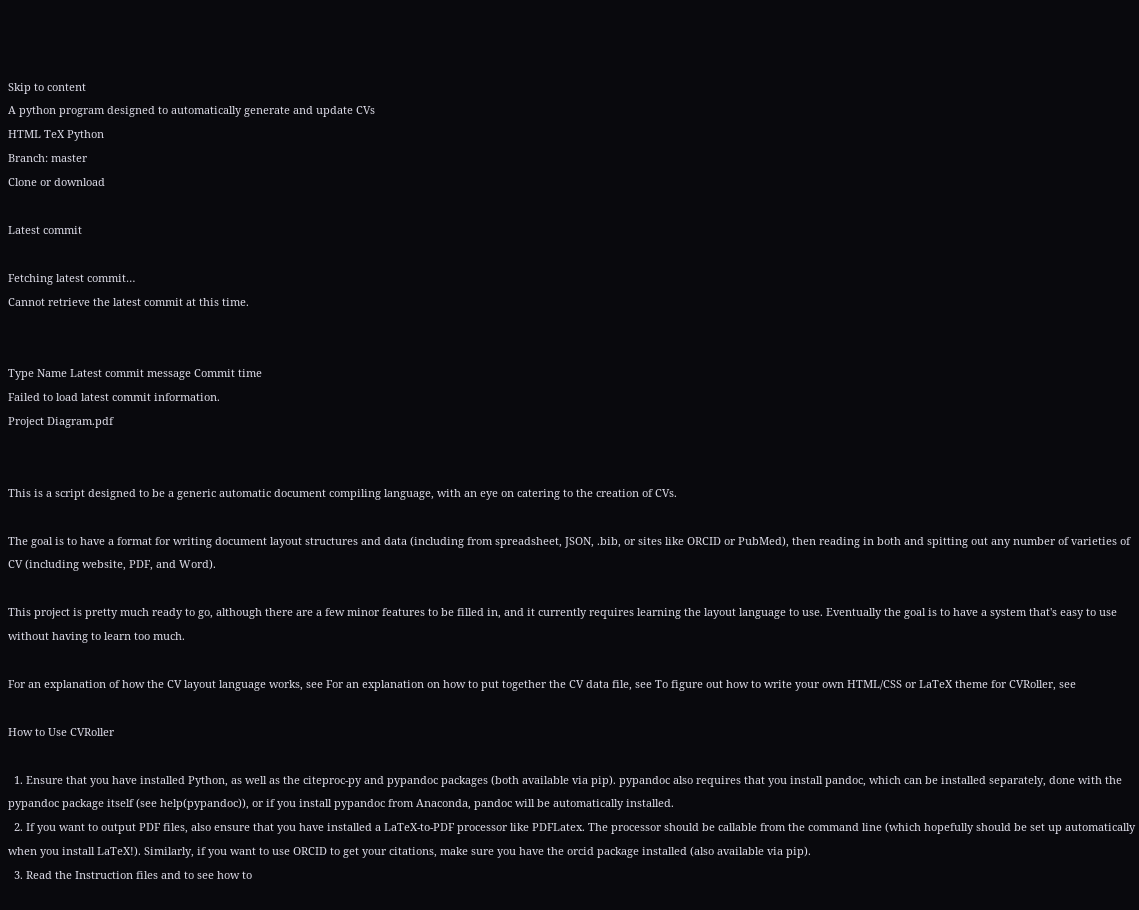Skip to content
A python program designed to automatically generate and update CVs
HTML TeX Python
Branch: master
Clone or download

Latest commit

Fetching latest commit…
Cannot retrieve the latest commit at this time.


Type Name Latest commit message Commit time
Failed to load latest commit information.
Project Diagram.pdf


This is a script designed to be a generic automatic document compiling language, with an eye on catering to the creation of CVs.

The goal is to have a format for writing document layout structures and data (including from spreadsheet, JSON, .bib, or sites like ORCID or PubMed), then reading in both and spitting out any number of varieties of CV (including website, PDF, and Word).

This project is pretty much ready to go, although there are a few minor features to be filled in, and it currently requires learning the layout language to use. Eventually the goal is to have a system that's easy to use without having to learn too much.

For an explanation of how the CV layout language works, see For an explanation on how to put together the CV data file, see To figure out how to write your own HTML/CSS or LaTeX theme for CVRoller, see

How to Use CVRoller

  1. Ensure that you have installed Python, as well as the citeproc-py and pypandoc packages (both available via pip). pypandoc also requires that you install pandoc, which can be installed separately, done with the pypandoc package itself (see help(pypandoc)), or if you install pypandoc from Anaconda, pandoc will be automatically installed.
  2. If you want to output PDF files, also ensure that you have installed a LaTeX-to-PDF processor like PDFLatex. The processor should be callable from the command line (which hopefully should be set up automatically when you install LaTeX!). Similarly, if you want to use ORCID to get your citations, make sure you have the orcid package installed (also available via pip).
  3. Read the Instruction files and to see how to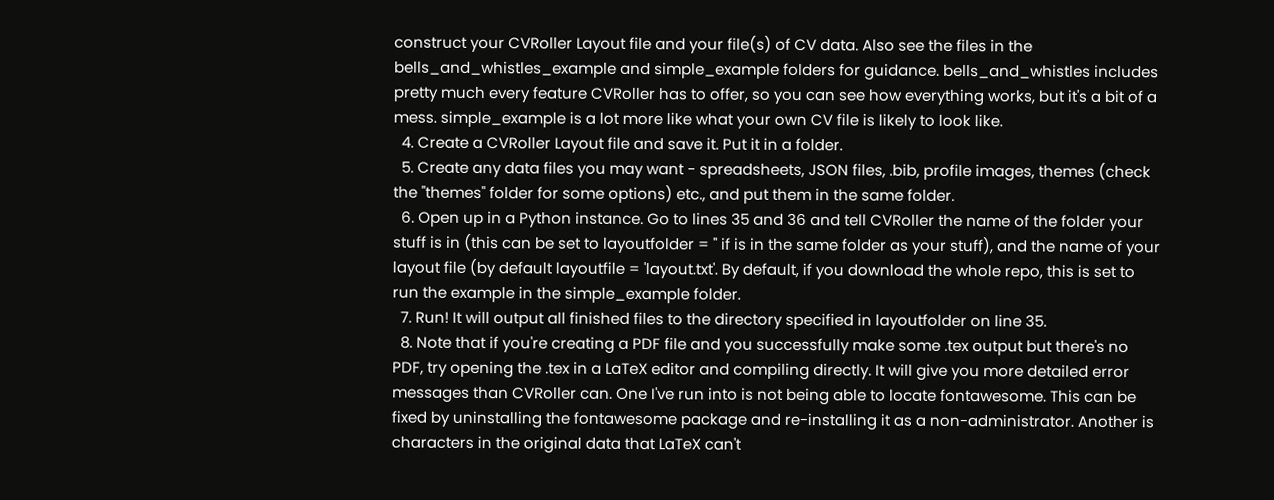construct your CVRoller Layout file and your file(s) of CV data. Also see the files in the bells_and_whistles_example and simple_example folders for guidance. bells_and_whistles includes pretty much every feature CVRoller has to offer, so you can see how everything works, but it's a bit of a mess. simple_example is a lot more like what your own CV file is likely to look like.
  4. Create a CVRoller Layout file and save it. Put it in a folder.
  5. Create any data files you may want - spreadsheets, JSON files, .bib, profile images, themes (check the "themes" folder for some options) etc., and put them in the same folder.
  6. Open up in a Python instance. Go to lines 35 and 36 and tell CVRoller the name of the folder your stuff is in (this can be set to layoutfolder = '' if is in the same folder as your stuff), and the name of your layout file (by default layoutfile = 'layout.txt'. By default, if you download the whole repo, this is set to run the example in the simple_example folder.
  7. Run! It will output all finished files to the directory specified in layoutfolder on line 35.
  8. Note that if you're creating a PDF file and you successfully make some .tex output but there's no PDF, try opening the .tex in a LaTeX editor and compiling directly. It will give you more detailed error messages than CVRoller can. One I've run into is not being able to locate fontawesome. This can be fixed by uninstalling the fontawesome package and re-installing it as a non-administrator. Another is characters in the original data that LaTeX can't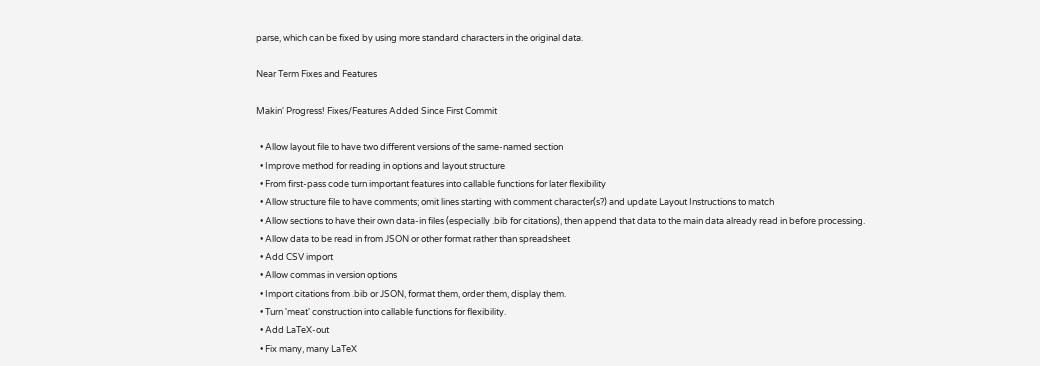parse, which can be fixed by using more standard characters in the original data.

Near Term Fixes and Features

Makin' Progress! Fixes/Features Added Since First Commit

  • Allow layout file to have two different versions of the same-named section
  • Improve method for reading in options and layout structure
  • From first-pass code turn important features into callable functions for later flexibility
  • Allow structure file to have comments; omit lines starting with comment character(s?) and update Layout Instructions to match
  • Allow sections to have their own data-in files (especially .bib for citations), then append that data to the main data already read in before processing.
  • Allow data to be read in from JSON or other format rather than spreadsheet
  • Add CSV import
  • Allow commas in version options
  • Import citations from .bib or JSON, format them, order them, display them.
  • Turn 'meat' construction into callable functions for flexibility.
  • Add LaTeX-out
  • Fix many, many LaTeX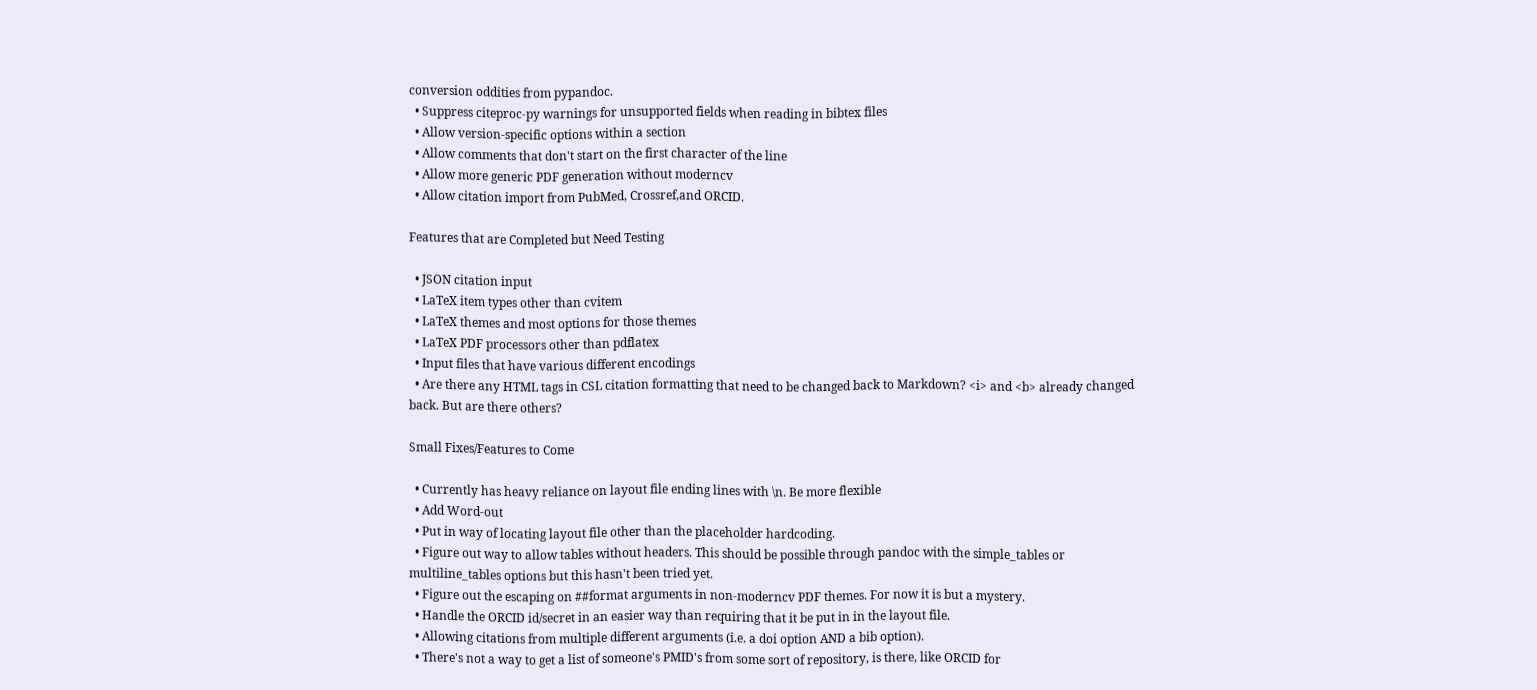conversion oddities from pypandoc.
  • Suppress citeproc-py warnings for unsupported fields when reading in bibtex files
  • Allow version-specific options within a section
  • Allow comments that don't start on the first character of the line
  • Allow more generic PDF generation without moderncv
  • Allow citation import from PubMed, Crossref,and ORCID.

Features that are Completed but Need Testing

  • JSON citation input
  • LaTeX item types other than cvitem
  • LaTeX themes and most options for those themes
  • LaTeX PDF processors other than pdflatex
  • Input files that have various different encodings
  • Are there any HTML tags in CSL citation formatting that need to be changed back to Markdown? <i> and <b> already changed back. But are there others?

Small Fixes/Features to Come

  • Currently has heavy reliance on layout file ending lines with \n. Be more flexible
  • Add Word-out
  • Put in way of locating layout file other than the placeholder hardcoding.
  • Figure out way to allow tables without headers. This should be possible through pandoc with the simple_tables or multiline_tables options but this hasn't been tried yet.
  • Figure out the escaping on ##format arguments in non-moderncv PDF themes. For now it is but a mystery.
  • Handle the ORCID id/secret in an easier way than requiring that it be put in in the layout file.
  • Allowing citations from multiple different arguments (i.e. a doi option AND a bib option).
  • There's not a way to get a list of someone's PMID's from some sort of repository, is there, like ORCID for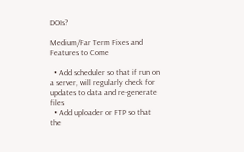DOIs?

Medium/Far Term Fixes and Features to Come

  • Add scheduler so that if run on a server, will regularly check for updates to data and re-generate files
  • Add uploader or FTP so that the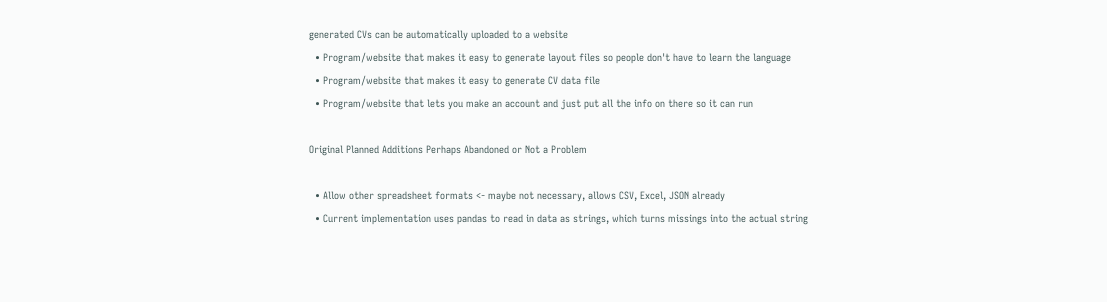generated CVs can be automatically uploaded to a website
  • Program/website that makes it easy to generate layout files so people don't have to learn the language
  • Program/website that makes it easy to generate CV data file
  • Program/website that lets you make an account and just put all the info on there so it can run

Original Planned Additions Perhaps Abandoned or Not a Problem

  • Allow other spreadsheet formats <- maybe not necessary, allows CSV, Excel, JSON already
  • Current implementation uses pandas to read in data as strings, which turns missings into the actual string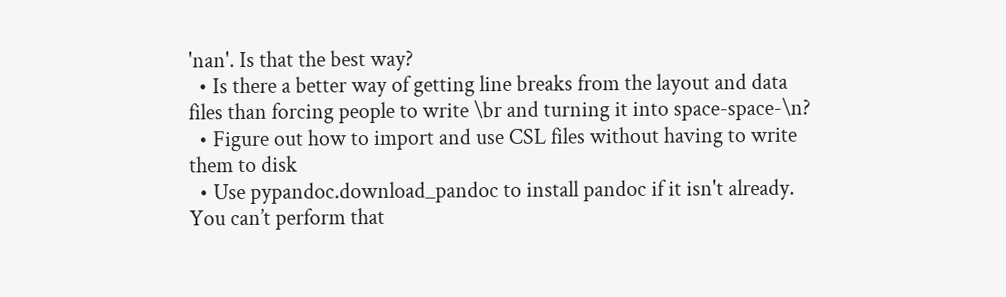'nan'. Is that the best way?
  • Is there a better way of getting line breaks from the layout and data files than forcing people to write \br and turning it into space-space-\n?
  • Figure out how to import and use CSL files without having to write them to disk
  • Use pypandoc.download_pandoc to install pandoc if it isn't already.
You can’t perform that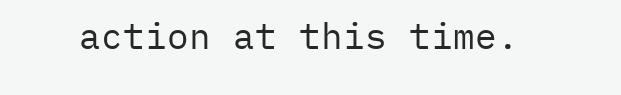action at this time.